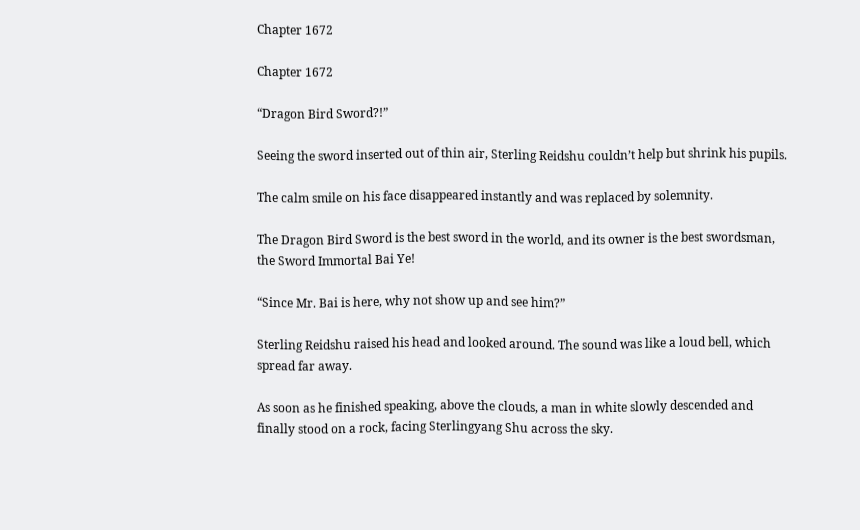Chapter 1672

Chapter 1672

“Dragon Bird Sword?!”

Seeing the sword inserted out of thin air, Sterling Reidshu couldn’t help but shrink his pupils.

The calm smile on his face disappeared instantly and was replaced by solemnity.

The Dragon Bird Sword is the best sword in the world, and its owner is the best swordsman, the Sword Immortal Bai Ye!

“Since Mr. Bai is here, why not show up and see him?”

Sterling Reidshu raised his head and looked around. The sound was like a loud bell, which spread far away.

As soon as he finished speaking, above the clouds, a man in white slowly descended and finally stood on a rock, facing Sterlingyang Shu across the sky.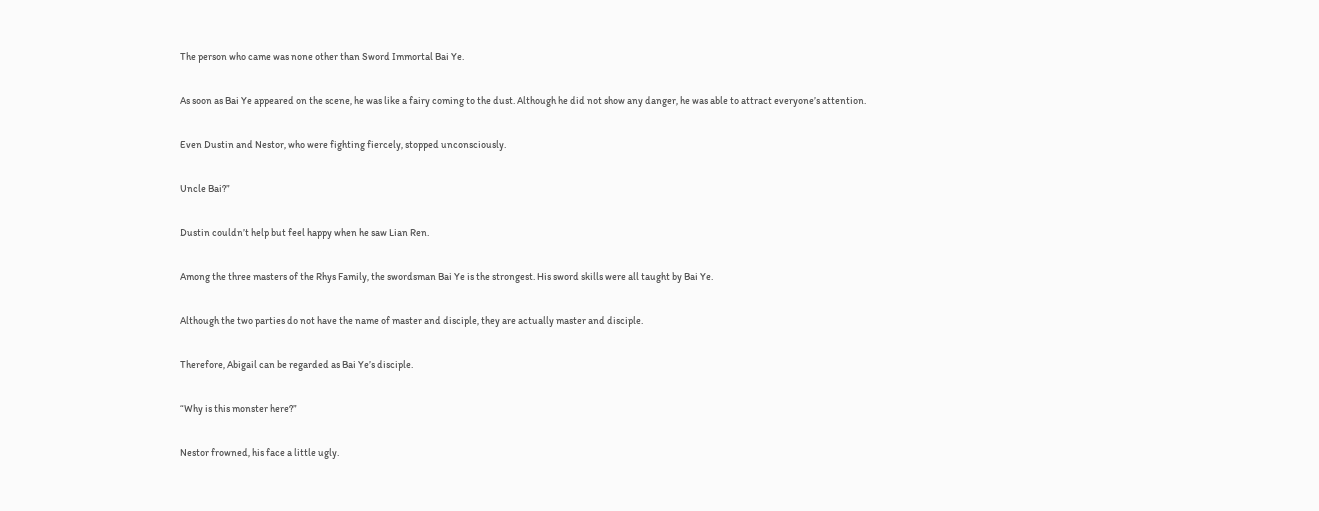The person who came was none other than Sword Immortal Bai Ye.

As soon as Bai Ye appeared on the scene, he was like a fairy coming to the dust. Although he did not show any danger, he was able to attract everyone’s attention.

Even Dustin and Nestor, who were fighting fiercely, stopped unconsciously.

Uncle Bai?”

Dustin couldn’t help but feel happy when he saw Lian Ren.

Among the three masters of the Rhys Family, the swordsman Bai Ye is the strongest. His sword skills were all taught by Bai Ye.

Although the two parties do not have the name of master and disciple, they are actually master and disciple.

Therefore, Abigail can be regarded as Bai Ye’s disciple.

“Why is this monster here?”

Nestor frowned, his face a little ugly.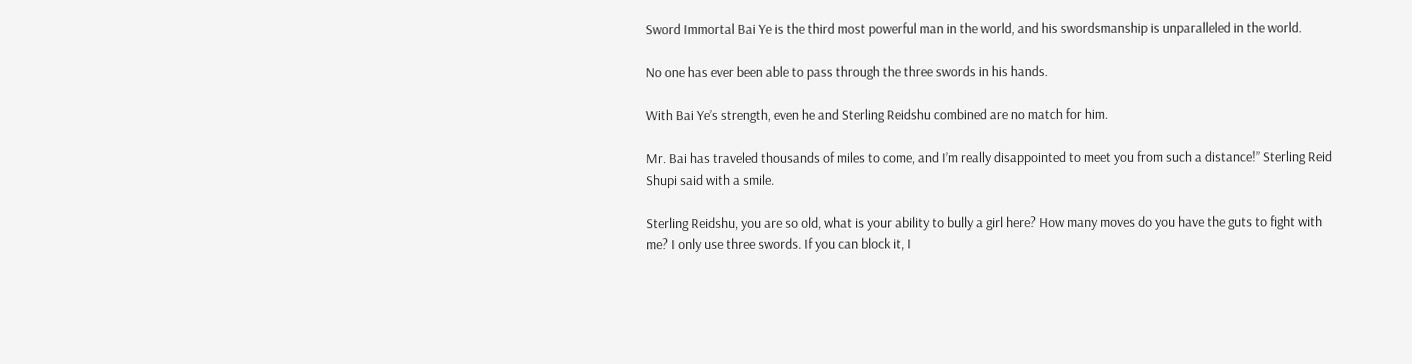Sword Immortal Bai Ye is the third most powerful man in the world, and his swordsmanship is unparalleled in the world.

No one has ever been able to pass through the three swords in his hands.

With Bai Ye’s strength, even he and Sterling Reidshu combined are no match for him.

Mr. Bai has traveled thousands of miles to come, and I’m really disappointed to meet you from such a distance!” Sterling Reid Shupi said with a smile.

Sterling Reidshu, you are so old, what is your ability to bully a girl here? How many moves do you have the guts to fight with me? I only use three swords. If you can block it, I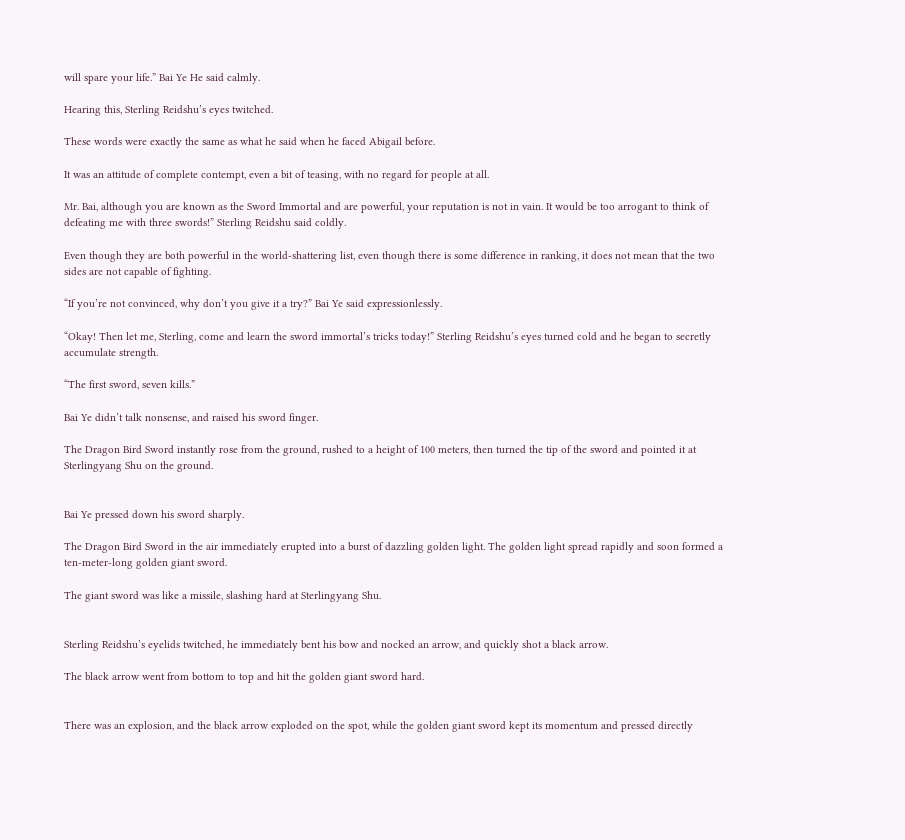will spare your life.” Bai Ye He said calmly.

Hearing this, Sterling Reidshu’s eyes twitched.

These words were exactly the same as what he said when he faced Abigail before.

It was an attitude of complete contempt, even a bit of teasing, with no regard for people at all.

Mr. Bai, although you are known as the Sword Immortal and are powerful, your reputation is not in vain. It would be too arrogant to think of defeating me with three swords!” Sterling Reidshu said coldly.

Even though they are both powerful in the world-shattering list, even though there is some difference in ranking, it does not mean that the two sides are not capable of fighting.

“If you’re not convinced, why don’t you give it a try?” Bai Ye said expressionlessly.

“Okay! Then let me, Sterling, come and learn the sword immortal’s tricks today!” Sterling Reidshu’s eyes turned cold and he began to secretly accumulate strength.

“The first sword, seven kills.”

Bai Ye didn’t talk nonsense, and raised his sword finger.

The Dragon Bird Sword instantly rose from the ground, rushed to a height of 100 meters, then turned the tip of the sword and pointed it at Sterlingyang Shu on the ground.


Bai Ye pressed down his sword sharply.

The Dragon Bird Sword in the air immediately erupted into a burst of dazzling golden light. The golden light spread rapidly and soon formed a ten-meter-long golden giant sword.

The giant sword was like a missile, slashing hard at Sterlingyang Shu.


Sterling Reidshu’s eyelids twitched, he immediately bent his bow and nocked an arrow, and quickly shot a black arrow.

The black arrow went from bottom to top and hit the golden giant sword hard.


There was an explosion, and the black arrow exploded on the spot, while the golden giant sword kept its momentum and pressed directly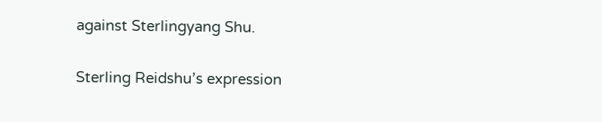against Sterlingyang Shu.

Sterling Reidshu’s expression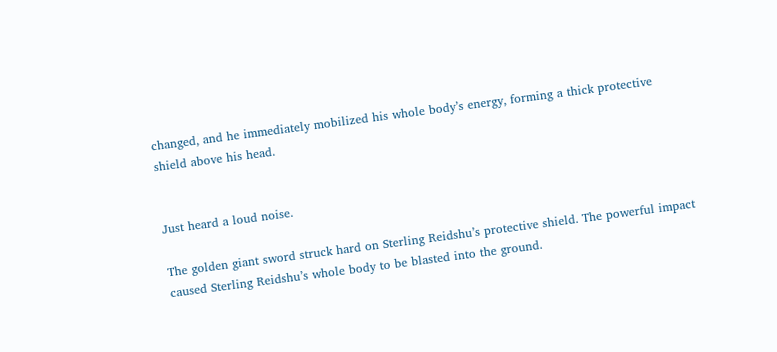changed, and he immediately mobilized his whole body’s energy, forming a thick protective shield above his head.


Just heard a loud noise.

The golden giant sword struck hard on Sterling Reidshu’s protective shield. The powerful impact caused Sterling Reidshu’s whole body to be blasted into the ground.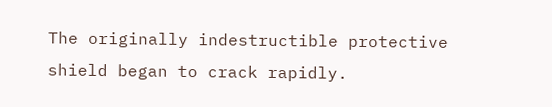The originally indestructible protective shield began to crack rapidly.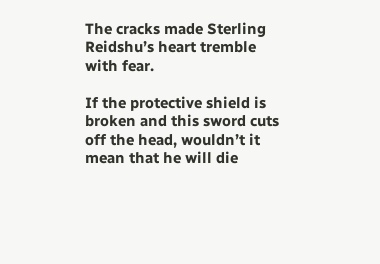The cracks made Sterling Reidshu’s heart tremble with fear.

If the protective shield is broken and this sword cuts off the head, wouldn’t it mean that he will die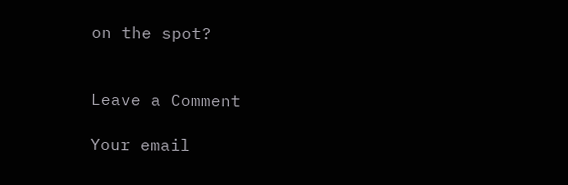on the spot?


Leave a Comment

Your email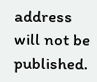address will not be published.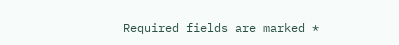Required fields are marked *